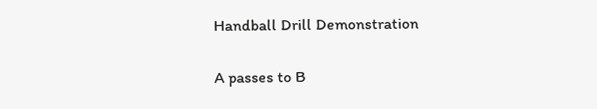Handball Drill Demonstration


A passes to B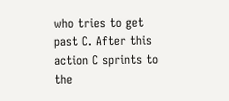who tries to get past C. After this action C sprints to the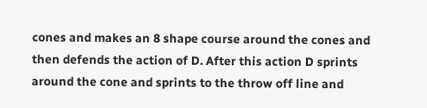cones and makes an 8 shape course around the cones and then defends the action of D. After this action D sprints around the cone and sprints to the throw off line and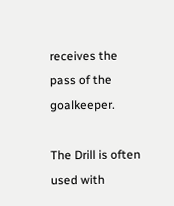receives the pass of the goalkeeper.

The Drill is often used with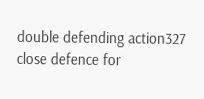double defending action327 close defence for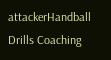attackerHandball Drills Coaching